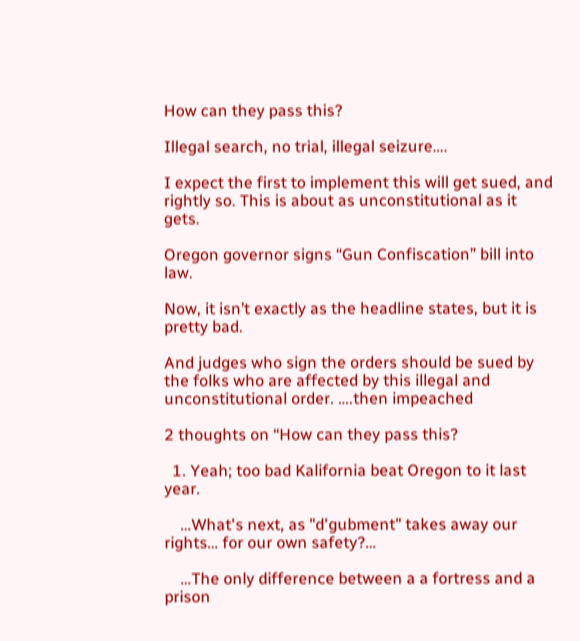How can they pass this?

Illegal search, no trial, illegal seizure….

I expect the first to implement this will get sued, and rightly so. This is about as unconstitutional as it gets.

Oregon governor signs “Gun Confiscation” bill into law.

Now, it isn’t exactly as the headline states, but it is pretty bad.

And judges who sign the orders should be sued by the folks who are affected by this illegal and unconstitutional order. ….then impeached

2 thoughts on “How can they pass this?

  1. Yeah; too bad Kalifornia beat Oregon to it last year.

    …What's next, as "d'gubment" takes away our rights… for our own safety?…

    …The only difference between a a fortress and a prison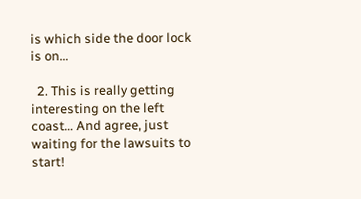is which side the door lock is on…

  2. This is really getting interesting on the left coast… And agree, just waiting for the lawsuits to start!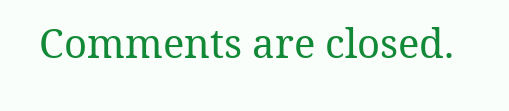Comments are closed.